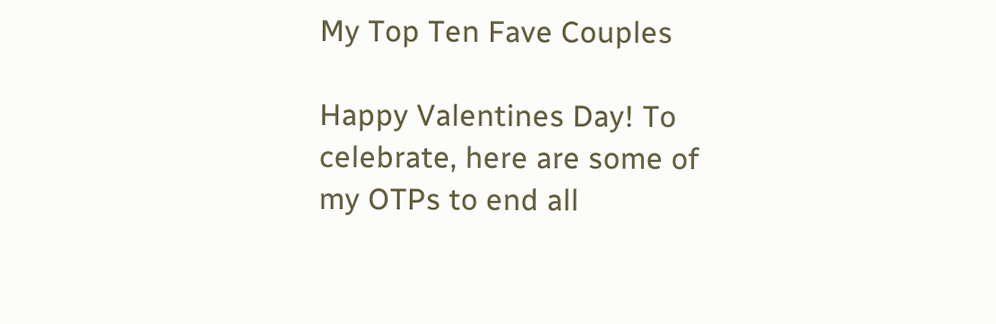My Top Ten Fave Couples

Happy Valentines Day! To celebrate, here are some of my OTPs to end all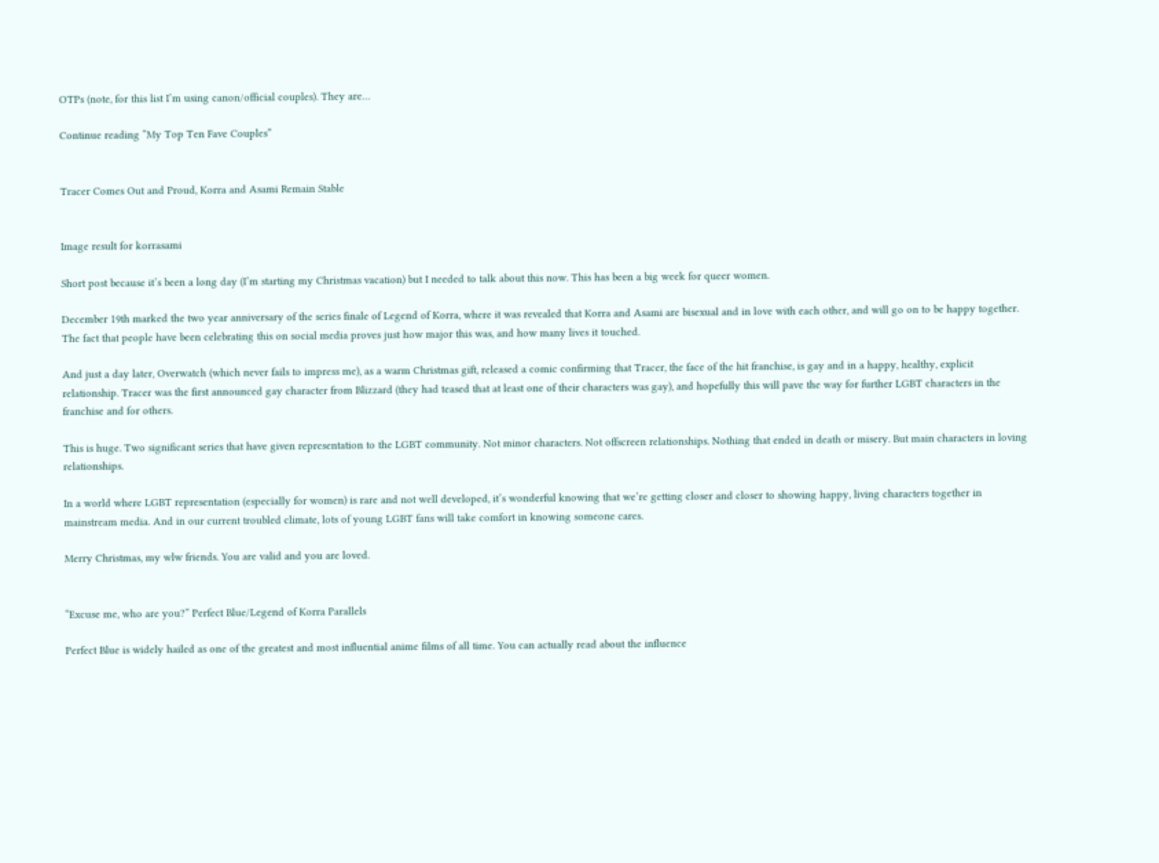OTPs (note, for this list I’m using canon/official couples). They are…

Continue reading “My Top Ten Fave Couples”


Tracer Comes Out and Proud, Korra and Asami Remain Stable


Image result for korrasami

Short post because it’s been a long day (I’m starting my Christmas vacation) but I needed to talk about this now. This has been a big week for queer women.

December 19th marked the two year anniversary of the series finale of Legend of Korra, where it was revealed that Korra and Asami are bisexual and in love with each other, and will go on to be happy together. The fact that people have been celebrating this on social media proves just how major this was, and how many lives it touched.

And just a day later, Overwatch (which never fails to impress me), as a warm Christmas gift, released a comic confirming that Tracer, the face of the hit franchise, is gay and in a happy, healthy, explicit relationship. Tracer was the first announced gay character from Blizzard (they had teased that at least one of their characters was gay), and hopefully this will pave the way for further LGBT characters in the franchise and for others.

This is huge. Two significant series that have given representation to the LGBT community. Not minor characters. Not offscreen relationships. Nothing that ended in death or misery. But main characters in loving relationships.

In a world where LGBT representation (especially for women) is rare and not well developed, it’s wonderful knowing that we’re getting closer and closer to showing happy, living characters together in mainstream media. And in our current troubled climate, lots of young LGBT fans will take comfort in knowing someone cares.

Merry Christmas, my wlw friends. You are valid and you are loved.


“Excuse me, who are you?” Perfect Blue/Legend of Korra Parallels

Perfect Blue is widely hailed as one of the greatest and most influential anime films of all time. You can actually read about the influence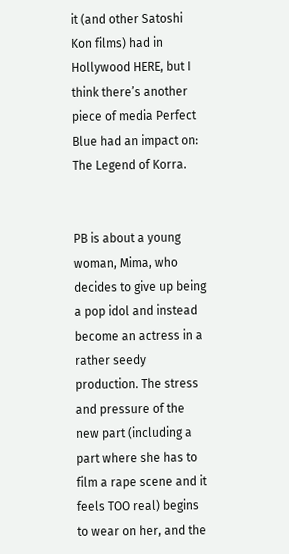it (and other Satoshi Kon films) had in Hollywood HERE, but I think there’s another piece of media Perfect Blue had an impact on: The Legend of Korra.


PB is about a young woman, Mima, who decides to give up being a pop idol and instead become an actress in a rather seedy production. The stress and pressure of the new part (including a part where she has to film a rape scene and it feels TOO real) begins to wear on her, and the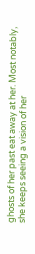ghosts of her past eat away at her. Most notably, she keeps seeing a vision of her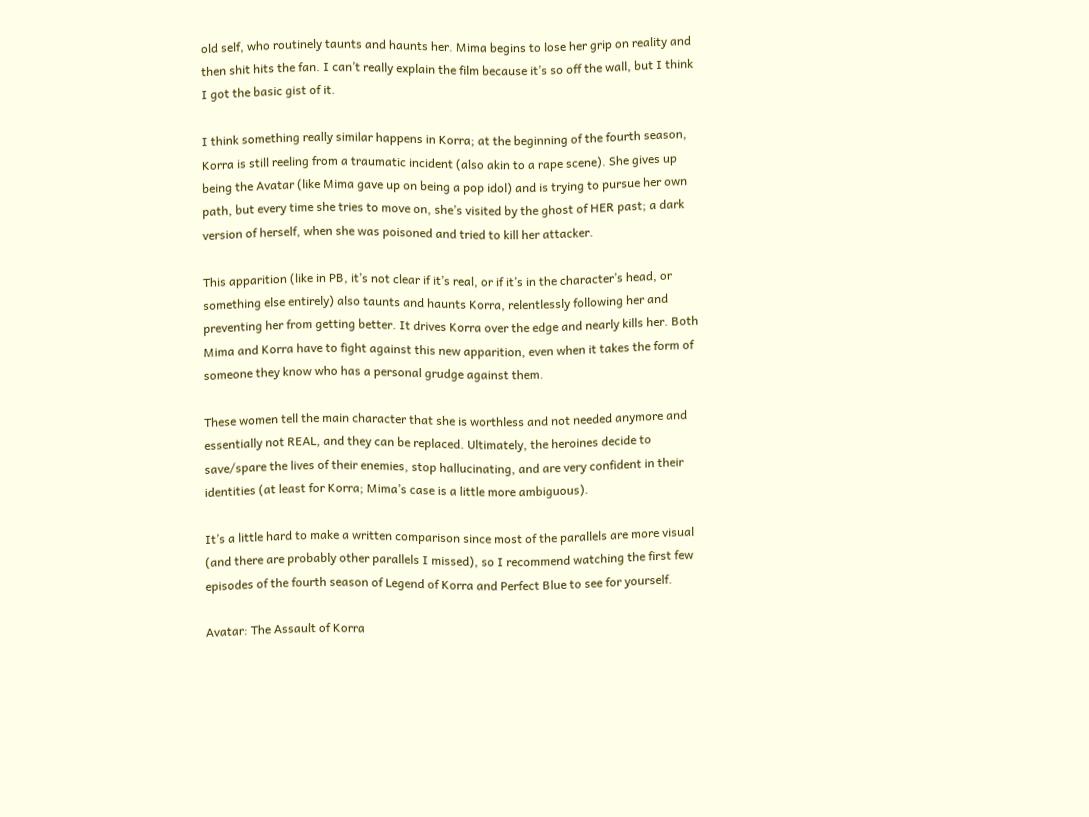old self, who routinely taunts and haunts her. Mima begins to lose her grip on reality and then shit hits the fan. I can’t really explain the film because it’s so off the wall, but I think I got the basic gist of it.

I think something really similar happens in Korra; at the beginning of the fourth season, Korra is still reeling from a traumatic incident (also akin to a rape scene). She gives up being the Avatar (like Mima gave up on being a pop idol) and is trying to pursue her own path, but every time she tries to move on, she’s visited by the ghost of HER past; a dark version of herself, when she was poisoned and tried to kill her attacker.

This apparition (like in PB, it’s not clear if it’s real, or if it’s in the character’s head, or something else entirely) also taunts and haunts Korra, relentlessly following her and preventing her from getting better. It drives Korra over the edge and nearly kills her. Both Mima and Korra have to fight against this new apparition, even when it takes the form of someone they know who has a personal grudge against them.

These women tell the main character that she is worthless and not needed anymore and essentially not REAL, and they can be replaced. Ultimately, the heroines decide to save/spare the lives of their enemies, stop hallucinating, and are very confident in their identities (at least for Korra; Mima’s case is a little more ambiguous).

It’s a little hard to make a written comparison since most of the parallels are more visual (and there are probably other parallels I missed), so I recommend watching the first few episodes of the fourth season of Legend of Korra and Perfect Blue to see for yourself.

Avatar: The Assault of Korra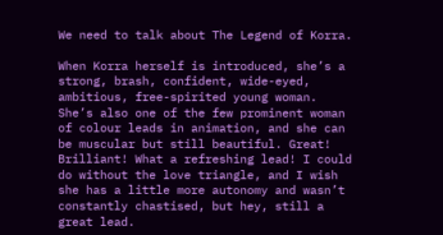We need to talk about The Legend of Korra.

When Korra herself is introduced, she’s a strong, brash, confident, wide-eyed, ambitious, free-spirited young woman. She’s also one of the few prominent woman of colour leads in animation, and she can be muscular but still beautiful. Great! Brilliant! What a refreshing lead! I could do without the love triangle, and I wish she has a little more autonomy and wasn’t constantly chastised, but hey, still a great lead.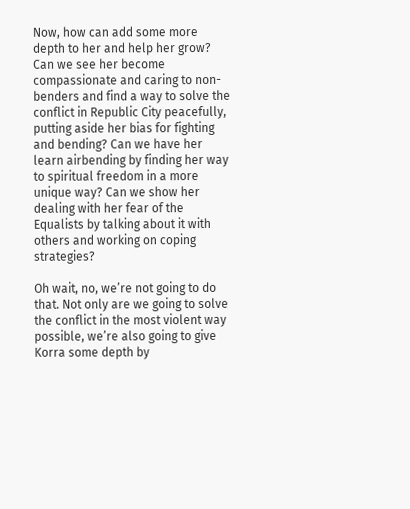Now, how can add some more depth to her and help her grow? Can we see her become compassionate and caring to non-benders and find a way to solve the conflict in Republic City peacefully, putting aside her bias for fighting and bending? Can we have her learn airbending by finding her way to spiritual freedom in a more unique way? Can we show her dealing with her fear of the Equalists by talking about it with others and working on coping strategies?

Oh wait, no, we’re not going to do that. Not only are we going to solve the conflict in the most violent way possible, we’re also going to give Korra some depth by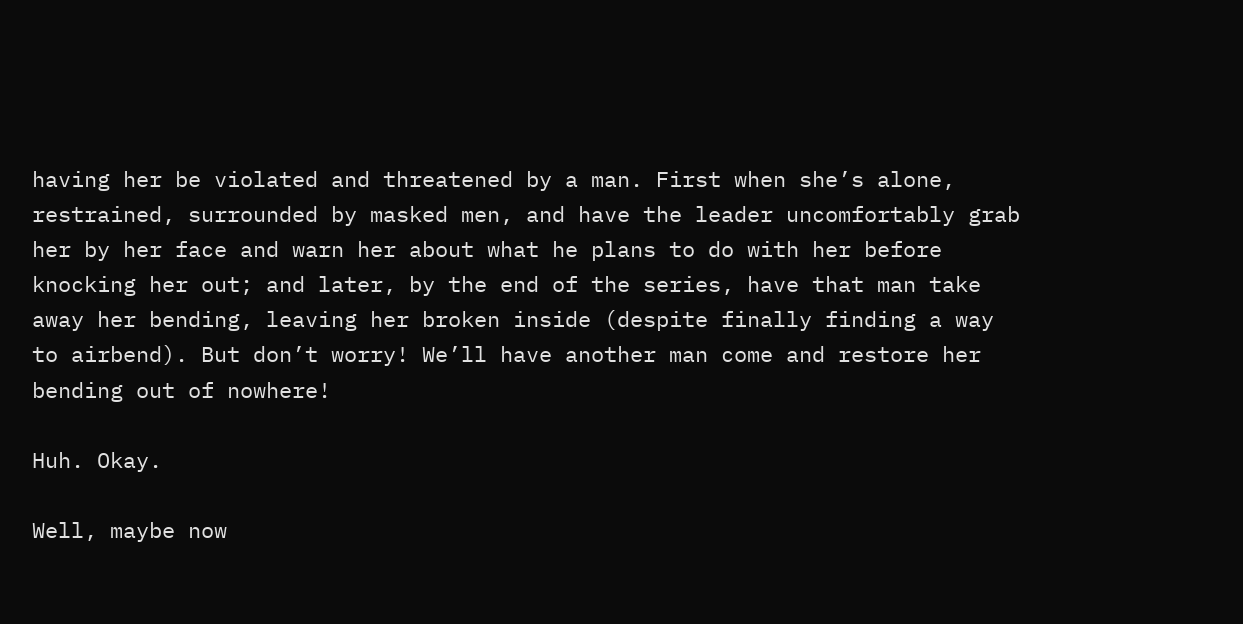having her be violated and threatened by a man. First when she’s alone, restrained, surrounded by masked men, and have the leader uncomfortably grab her by her face and warn her about what he plans to do with her before knocking her out; and later, by the end of the series, have that man take away her bending, leaving her broken inside (despite finally finding a way to airbend). But don’t worry! We’ll have another man come and restore her bending out of nowhere!

Huh. Okay.

Well, maybe now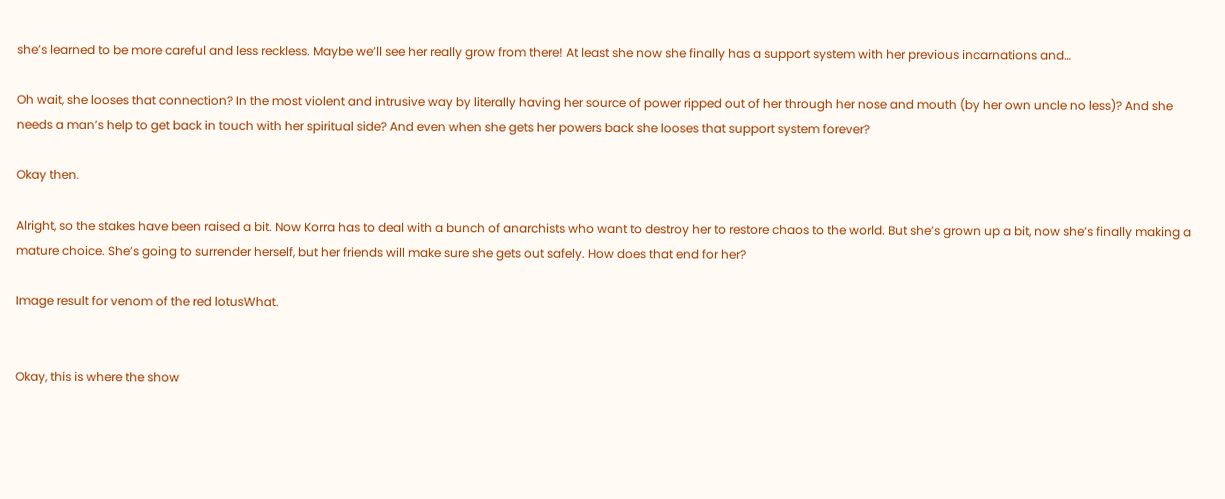she’s learned to be more careful and less reckless. Maybe we’ll see her really grow from there! At least she now she finally has a support system with her previous incarnations and…

Oh wait, she looses that connection? In the most violent and intrusive way by literally having her source of power ripped out of her through her nose and mouth (by her own uncle no less)? And she needs a man’s help to get back in touch with her spiritual side? And even when she gets her powers back she looses that support system forever?

Okay then.

Alright, so the stakes have been raised a bit. Now Korra has to deal with a bunch of anarchists who want to destroy her to restore chaos to the world. But she’s grown up a bit, now she’s finally making a mature choice. She’s going to surrender herself, but her friends will make sure she gets out safely. How does that end for her?

Image result for venom of the red lotusWhat.


Okay, this is where the show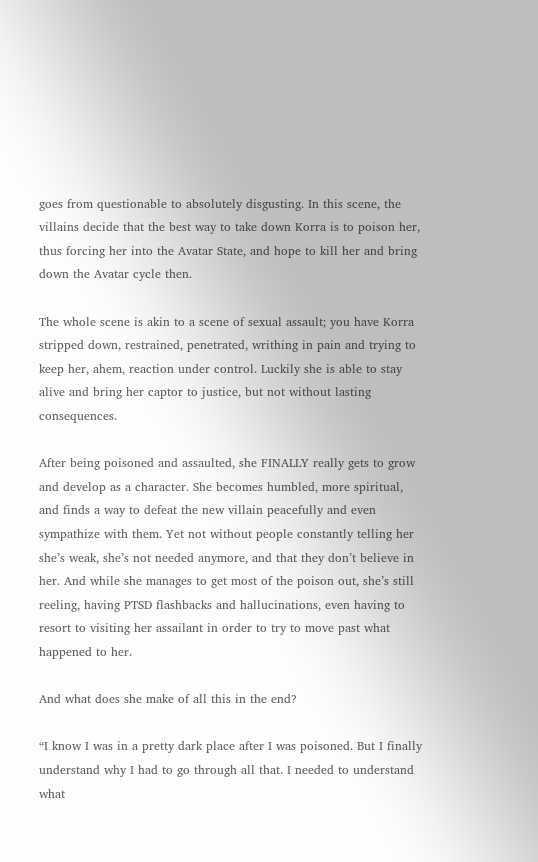goes from questionable to absolutely disgusting. In this scene, the villains decide that the best way to take down Korra is to poison her, thus forcing her into the Avatar State, and hope to kill her and bring down the Avatar cycle then.

The whole scene is akin to a scene of sexual assault; you have Korra stripped down, restrained, penetrated, writhing in pain and trying to keep her, ahem, reaction under control. Luckily she is able to stay alive and bring her captor to justice, but not without lasting consequences.

After being poisoned and assaulted, she FINALLY really gets to grow and develop as a character. She becomes humbled, more spiritual, and finds a way to defeat the new villain peacefully and even sympathize with them. Yet not without people constantly telling her she’s weak, she’s not needed anymore, and that they don’t believe in her. And while she manages to get most of the poison out, she’s still reeling, having PTSD flashbacks and hallucinations, even having to resort to visiting her assailant in order to try to move past what happened to her.

And what does she make of all this in the end?

“I know I was in a pretty dark place after I was poisoned. But I finally understand why I had to go through all that. I needed to understand what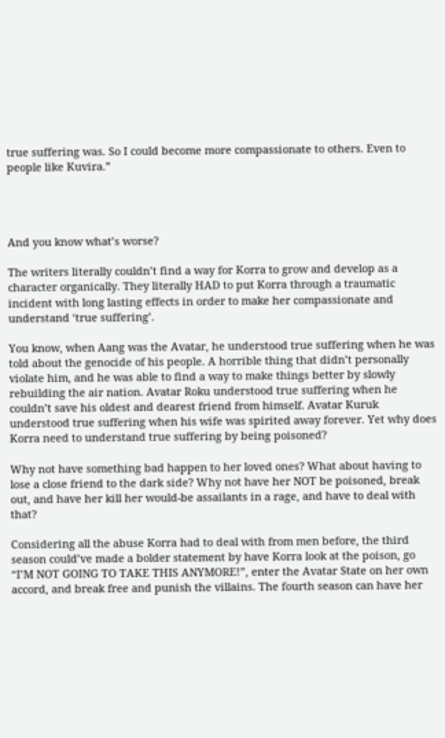true suffering was. So I could become more compassionate to others. Even to people like Kuvira.”




And you know what’s worse?

The writers literally couldn’t find a way for Korra to grow and develop as a character organically. They literally HAD to put Korra through a traumatic incident with long lasting effects in order to make her compassionate and understand ‘true suffering’.

You know, when Aang was the Avatar, he understood true suffering when he was told about the genocide of his people. A horrible thing that didn’t personally violate him, and he was able to find a way to make things better by slowly rebuilding the air nation. Avatar Roku understood true suffering when he couldn’t save his oldest and dearest friend from himself. Avatar Kuruk understood true suffering when his wife was spirited away forever. Yet why does Korra need to understand true suffering by being poisoned?

Why not have something bad happen to her loved ones? What about having to lose a close friend to the dark side? Why not have her NOT be poisoned, break out, and have her kill her would-be assailants in a rage, and have to deal with that?

Considering all the abuse Korra had to deal with from men before, the third season could’ve made a bolder statement by have Korra look at the poison, go “I’M NOT GOING TO TAKE THIS ANYMORE!”, enter the Avatar State on her own accord, and break free and punish the villains. The fourth season can have her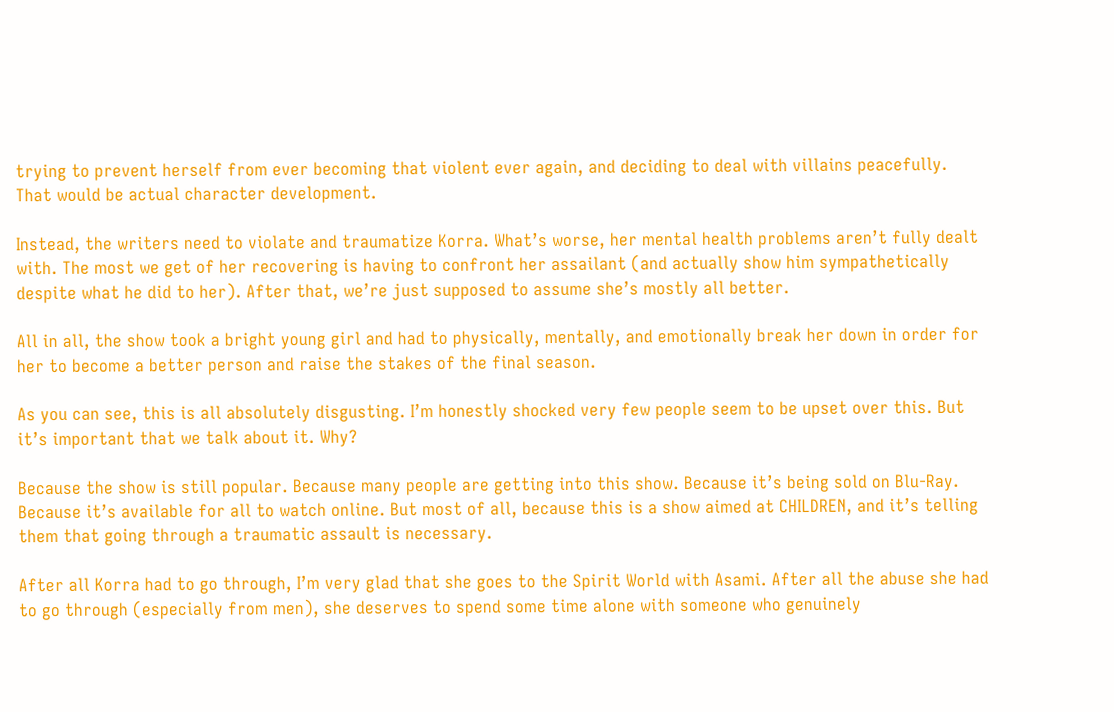trying to prevent herself from ever becoming that violent ever again, and deciding to deal with villains peacefully. That would be actual character development.

Instead, the writers need to violate and traumatize Korra. What’s worse, her mental health problems aren’t fully dealt with. The most we get of her recovering is having to confront her assailant (and actually show him sympathetically despite what he did to her). After that, we’re just supposed to assume she’s mostly all better.

All in all, the show took a bright young girl and had to physically, mentally, and emotionally break her down in order for her to become a better person and raise the stakes of the final season.

As you can see, this is all absolutely disgusting. I’m honestly shocked very few people seem to be upset over this. But it’s important that we talk about it. Why?

Because the show is still popular. Because many people are getting into this show. Because it’s being sold on Blu-Ray. Because it’s available for all to watch online. But most of all, because this is a show aimed at CHILDREN, and it’s telling them that going through a traumatic assault is necessary.

After all Korra had to go through, I’m very glad that she goes to the Spirit World with Asami. After all the abuse she had to go through (especially from men), she deserves to spend some time alone with someone who genuinely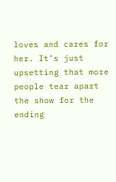loves and cares for her. It’s just upsetting that more people tear apart the show for the ending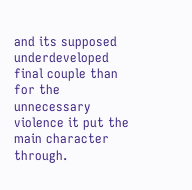and its supposed underdeveloped final couple than for the unnecessary violence it put the main character through.